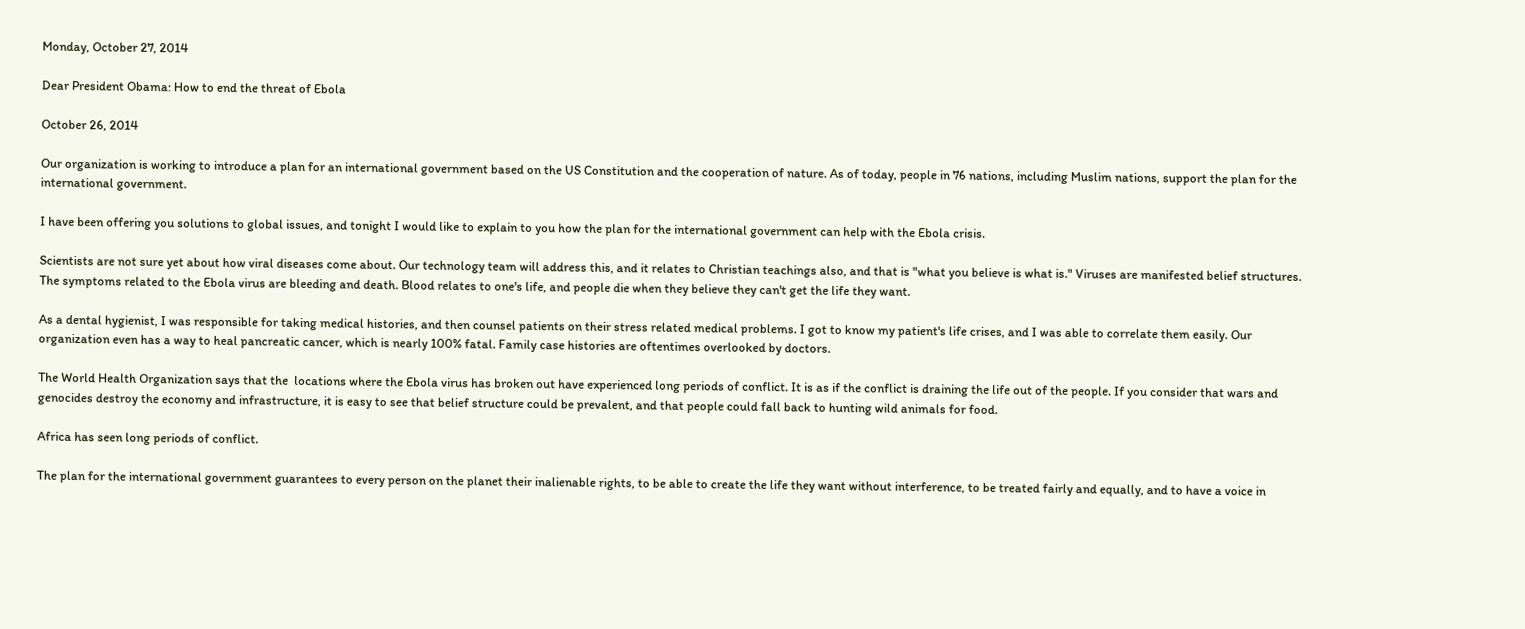Monday, October 27, 2014

Dear President Obama: How to end the threat of Ebola

October 26, 2014

Our organization is working to introduce a plan for an international government based on the US Constitution and the cooperation of nature. As of today, people in 76 nations, including Muslim nations, support the plan for the international government.

I have been offering you solutions to global issues, and tonight I would like to explain to you how the plan for the international government can help with the Ebola crisis.

Scientists are not sure yet about how viral diseases come about. Our technology team will address this, and it relates to Christian teachings also, and that is "what you believe is what is." Viruses are manifested belief structures. The symptoms related to the Ebola virus are bleeding and death. Blood relates to one's life, and people die when they believe they can't get the life they want.

As a dental hygienist, I was responsible for taking medical histories, and then counsel patients on their stress related medical problems. I got to know my patient's life crises, and I was able to correlate them easily. Our organization even has a way to heal pancreatic cancer, which is nearly 100% fatal. Family case histories are oftentimes overlooked by doctors.

The World Health Organization says that the  locations where the Ebola virus has broken out have experienced long periods of conflict. It is as if the conflict is draining the life out of the people. If you consider that wars and genocides destroy the economy and infrastructure, it is easy to see that belief structure could be prevalent, and that people could fall back to hunting wild animals for food.

Africa has seen long periods of conflict.

The plan for the international government guarantees to every person on the planet their inalienable rights, to be able to create the life they want without interference, to be treated fairly and equally, and to have a voice in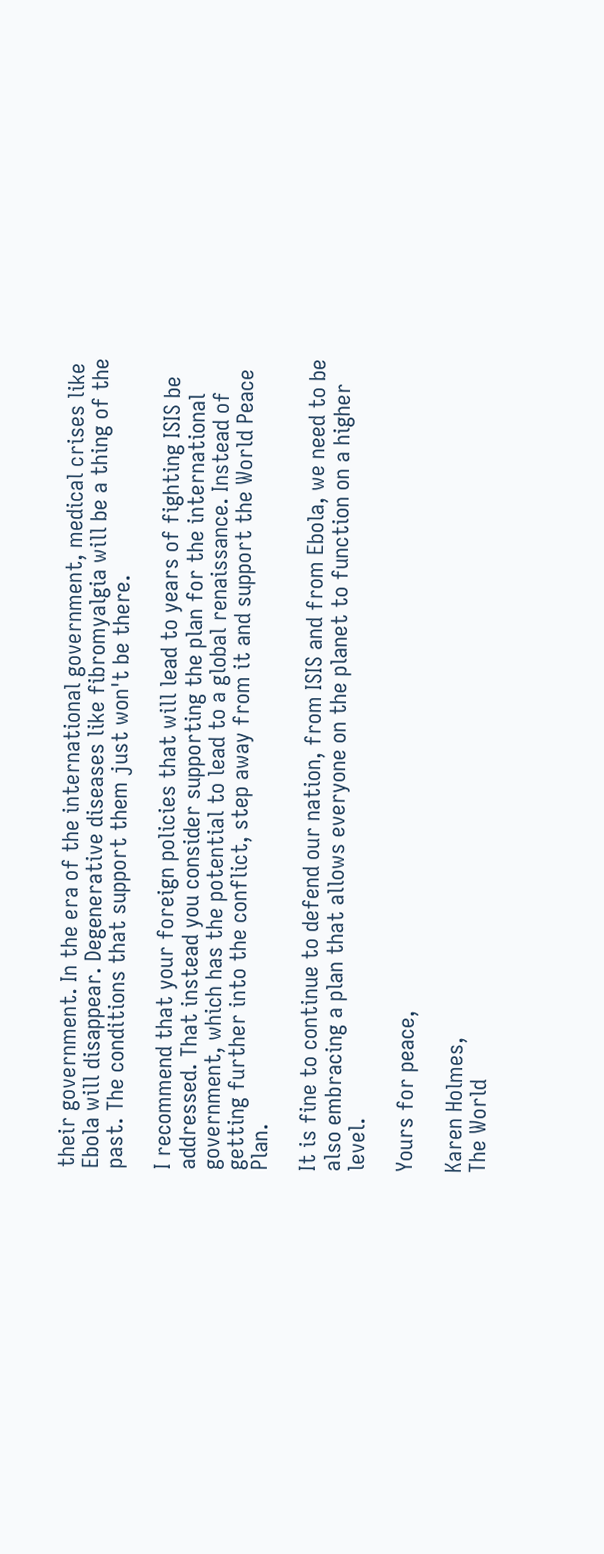their government. In the era of the international government, medical crises like Ebola will disappear. Degenerative diseases like fibromyalgia will be a thing of the past. The conditions that support them just won't be there.

I recommend that your foreign policies that will lead to years of fighting ISIS be addressed. That instead you consider supporting the plan for the international government, which has the potential to lead to a global renaissance. Instead of getting further into the conflict, step away from it and support the World Peace Plan.

It is fine to continue to defend our nation, from ISIS and from Ebola, we need to be also embracing a plan that allows everyone on the planet to function on a higher level.

Yours for peace,

Karen Holmes,
The World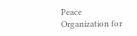Peace Organization for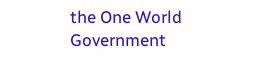the One World Government